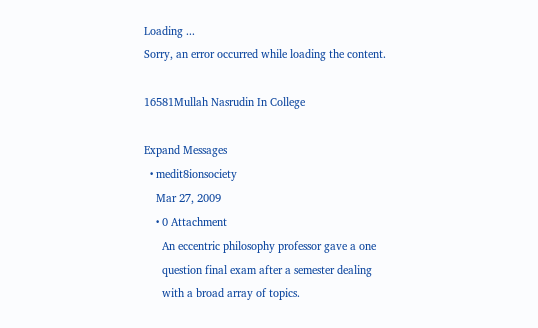Loading ...
Sorry, an error occurred while loading the content.

16581Mullah Nasrudin In College

Expand Messages
  • medit8ionsociety
    Mar 27, 2009
    • 0 Attachment
      An eccentric philosophy professor gave a one
      question final exam after a semester dealing
      with a broad array of topics.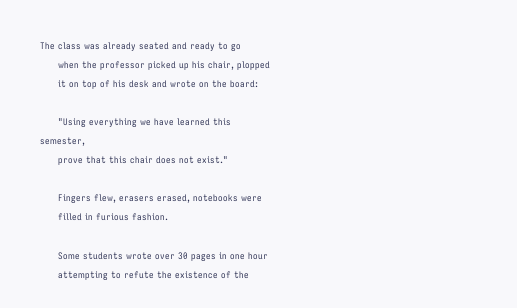The class was already seated and ready to go
      when the professor picked up his chair, plopped
      it on top of his desk and wrote on the board:

      "Using everything we have learned this semester,
      prove that this chair does not exist."

      Fingers flew, erasers erased, notebooks were
      filled in furious fashion.

      Some students wrote over 30 pages in one hour
      attempting to refute the existence of the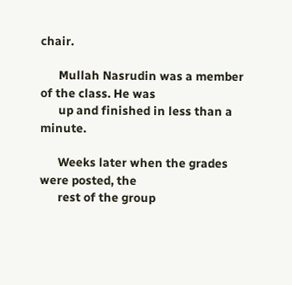chair.

      Mullah Nasrudin was a member of the class. He was
      up and finished in less than a minute.

      Weeks later when the grades were posted, the
      rest of the group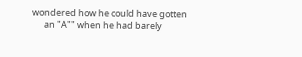wondered how he could have gotten
      an "A"" when he had barely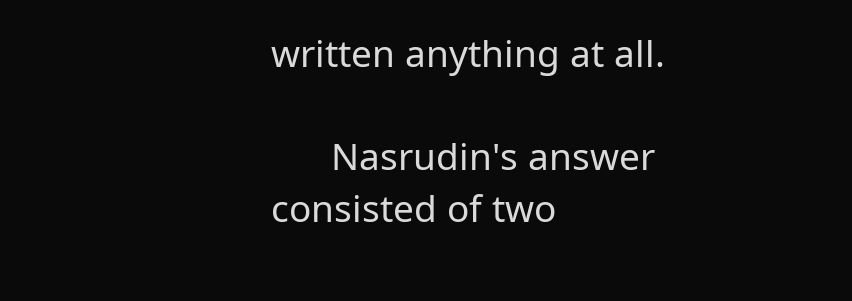written anything at all.

      Nasrudin's answer consisted of two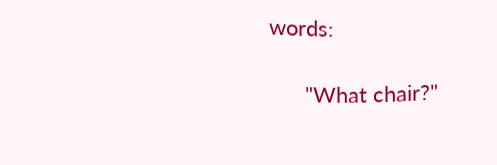words:

      "What chair?"